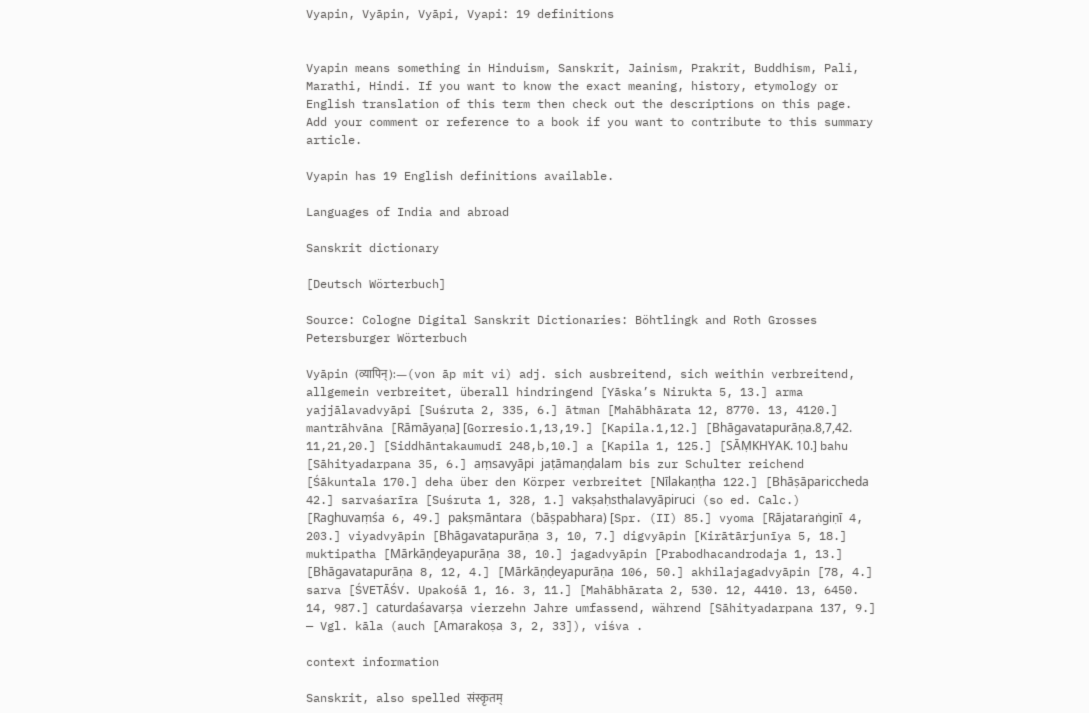Vyapin, Vyāpin, Vyāpi, Vyapi: 19 definitions


Vyapin means something in Hinduism, Sanskrit, Jainism, Prakrit, Buddhism, Pali, Marathi, Hindi. If you want to know the exact meaning, history, etymology or English translation of this term then check out the descriptions on this page. Add your comment or reference to a book if you want to contribute to this summary article.

Vyapin has 19 English definitions available.

Languages of India and abroad

Sanskrit dictionary

[Deutsch Wörterbuch]

Source: Cologne Digital Sanskrit Dictionaries: Böhtlingk and Roth Grosses Petersburger Wörterbuch

Vyāpin (व्यापिन्):—(von āp mit vi) adj. sich ausbreitend, sich weithin verbreitend, allgemein verbreitet, überall hindringend [Yāska’s Nirukta 5, 13.] arma yajjālavadvyāpi [Suśruta 2, 335, 6.] ātman [Mahābhārata 12, 8770. 13, 4120.] mantrāhvāna [Rāmāyaṇa] [Gorresio.1,13,19.] [Kapila.1,12.] [Bhāgavatapurāṇa.8,7,42. 11,21,20.] [Siddhāntakaumudī 248,b,10.] a [Kapila 1, 125.] [SĀṂKHYAK. 10.] bahu [Sāhityadarpana 35, 6.] aṃsavyāpi jaṭāmaṇḍalam bis zur Schulter reichend [Śākuntala 170.] deha über den Körper verbreitet [Nīlakaṇṭha 122.] [Bhāṣāpariccheda 42.] sarvaśarīra [Suśruta 1, 328, 1.] vakṣaḥsthalavyāpiruci (so ed. Calc.) [Raghuvaṃśa 6, 49.] pakṣmāntara (bāṣpabhara) [Spr. (II) 85.] vyoma [Rājataraṅgiṇī 4, 203.] viyadvyāpin [Bhāgavatapurāṇa 3, 10, 7.] digvyāpin [Kirātārjunīya 5, 18.] muktipatha [Mārkāṇḍeyapurāṇa 38, 10.] jagadvyāpin [Prabodhacandrodaja 1, 13.] [Bhāgavatapurāṇa 8, 12, 4.] [Mārkāṇḍeyapurāṇa 106, 50.] akhilajagadvyāpin [78, 4.] sarva [ŚVETĀŚV. Upakośā 1, 16. 3, 11.] [Mahābhārata 2, 530. 12, 4410. 13, 6450. 14, 987.] caturdaśavarṣa vierzehn Jahre umfassend, während [Sāhityadarpana 137, 9.] — Vgl. kāla (auch [Amarakoṣa 3, 2, 33]), viśva .

context information

Sanskrit, also spelled संस्कृतम्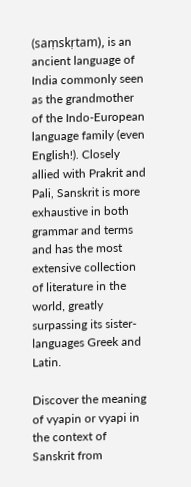(saṃskṛtam), is an ancient language of India commonly seen as the grandmother of the Indo-European language family (even English!). Closely allied with Prakrit and Pali, Sanskrit is more exhaustive in both grammar and terms and has the most extensive collection of literature in the world, greatly surpassing its sister-languages Greek and Latin.

Discover the meaning of vyapin or vyapi in the context of Sanskrit from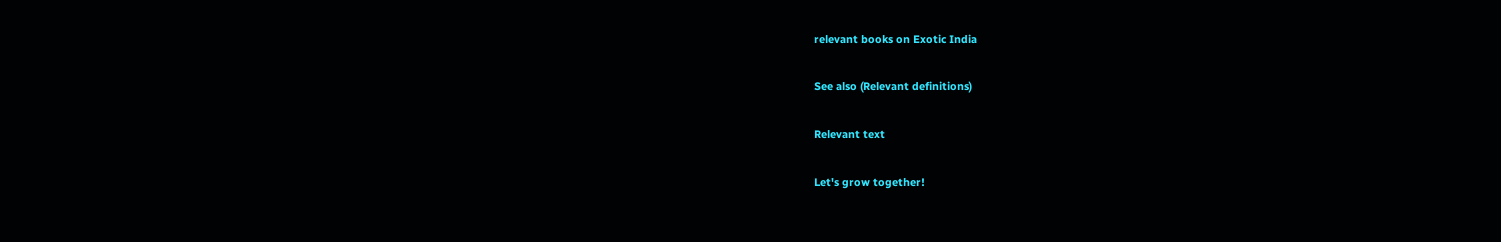relevant books on Exotic India

See also (Relevant definitions)

Relevant text

Let's grow together!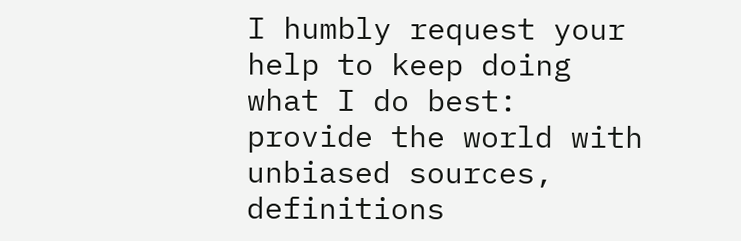I humbly request your help to keep doing what I do best: provide the world with unbiased sources, definitions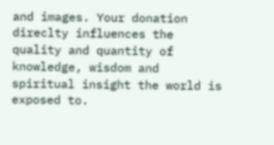and images. Your donation direclty influences the quality and quantity of knowledge, wisdom and spiritual insight the world is exposed to.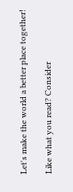Let's make the world a better place together!

Like what you read? Consider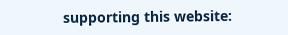supporting this website: